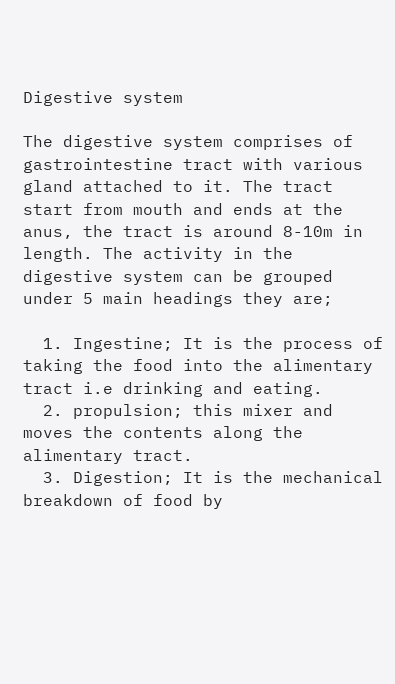Digestive system

The digestive system comprises of gastrointestine tract with various gland attached to it. The tract start from mouth and ends at the anus, the tract is around 8-10m in length. The activity in the digestive system can be grouped under 5 main headings they are;

  1. Ingestine; It is the process of taking the food into the alimentary tract i.e drinking and eating.
  2. propulsion; this mixer and moves the contents along the alimentary tract.
  3. Digestion; It is the mechanical breakdown of food by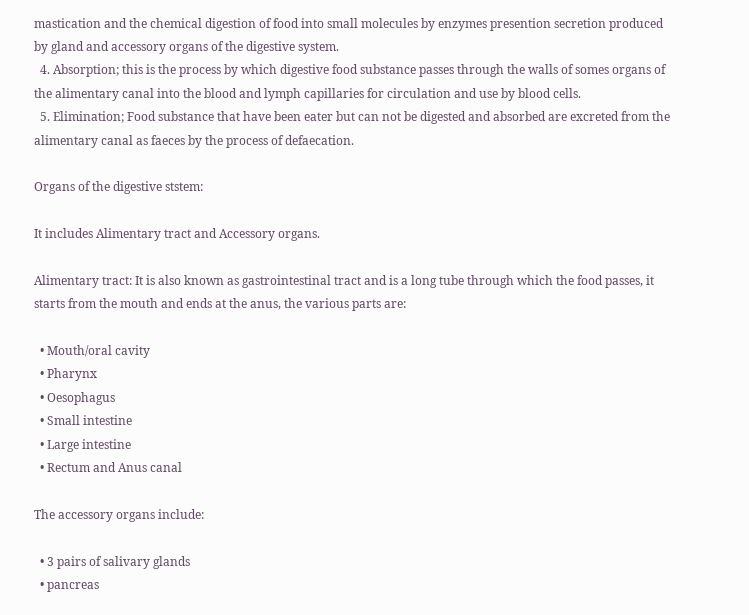mastication and the chemical digestion of food into small molecules by enzymes presention secretion produced by gland and accessory organs of the digestive system.
  4. Absorption; this is the process by which digestive food substance passes through the walls of somes organs of the alimentary canal into the blood and lymph capillaries for circulation and use by blood cells.
  5. Elimination; Food substance that have been eater but can not be digested and absorbed are excreted from the alimentary canal as faeces by the process of defaecation.

Organs of the digestive ststem:

It includes Alimentary tract and Accessory organs.

Alimentary tract: It is also known as gastrointestinal tract and is a long tube through which the food passes, it starts from the mouth and ends at the anus, the various parts are:

  • Mouth/oral cavity
  • Pharynx
  • Oesophagus
  • Small intestine
  • Large intestine
  • Rectum and Anus canal

The accessory organs include:

  • 3 pairs of salivary glands
  • pancreas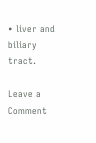• liver and biliary tract.

Leave a Comment